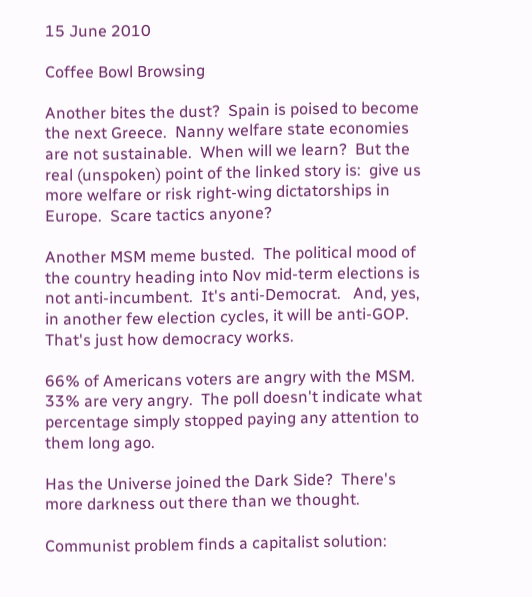15 June 2010

Coffee Bowl Browsing

Another bites the dust?  Spain is poised to become the next Greece.  Nanny welfare state economies are not sustainable.  When will we learn?  But the real (unspoken) point of the linked story is:  give us more welfare or risk right-wing dictatorships in Europe.  Scare tactics anyone?

Another MSM meme busted.  The political mood of the country heading into Nov mid-term elections is not anti-incumbent.  It's anti-Democrat.   And, yes, in another few election cycles, it will be anti-GOP.  That's just how democracy works.

66% of Americans voters are angry with the MSM.  33% are very angry.  The poll doesn't indicate what percentage simply stopped paying any attention to them long ago.

Has the Universe joined the Dark Side?  There's more darkness out there than we thought.

Communist problem finds a capitalist solution: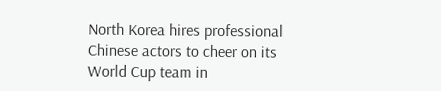North Korea hires professional Chinese actors to cheer on its World Cup team in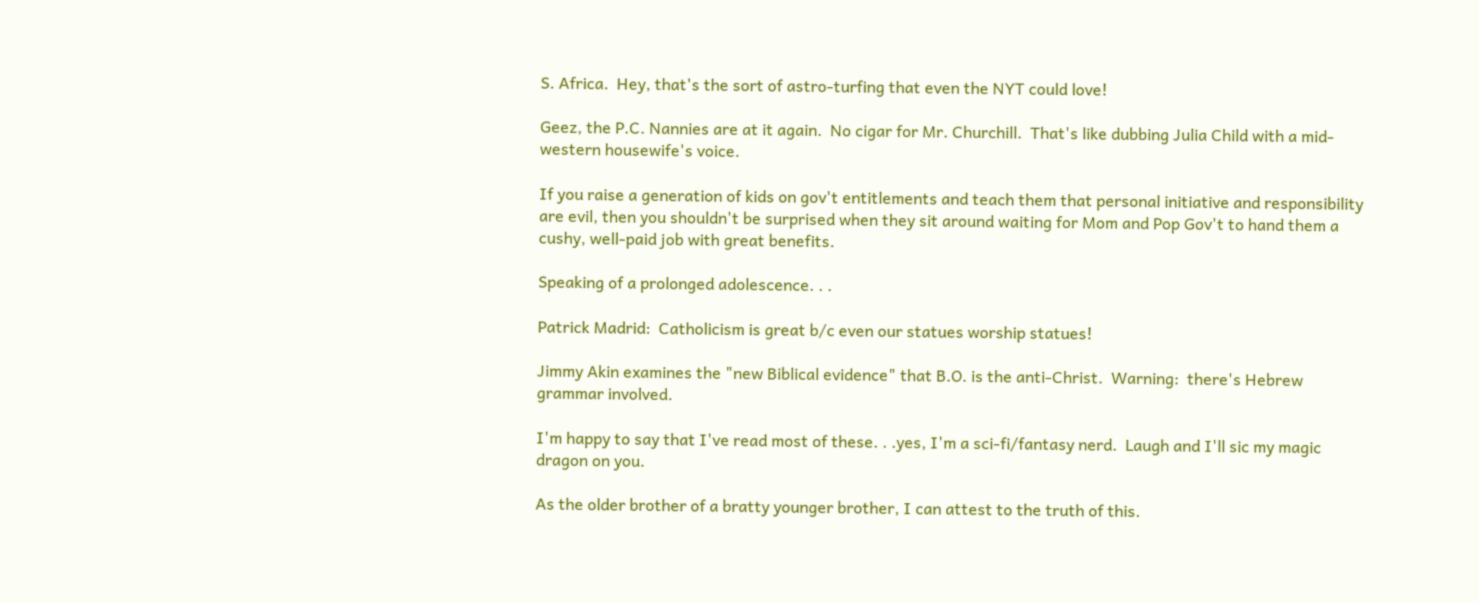S. Africa.  Hey, that's the sort of astro-turfing that even the NYT could love!

Geez, the P.C. Nannies are at it again.  No cigar for Mr. Churchill.  That's like dubbing Julia Child with a mid-western housewife's voice.

If you raise a generation of kids on gov't entitlements and teach them that personal initiative and responsibility are evil, then you shouldn't be surprised when they sit around waiting for Mom and Pop Gov't to hand them a cushy, well-paid job with great benefits.

Speaking of a prolonged adolescence. . .

Patrick Madrid:  Catholicism is great b/c even our statues worship statues!

Jimmy Akin examines the "new Biblical evidence" that B.O. is the anti-Christ.  Warning:  there's Hebrew grammar involved.

I'm happy to say that I've read most of these. . .yes, I'm a sci-fi/fantasy nerd.  Laugh and I'll sic my magic dragon on you.

As the older brother of a bratty younger brother, I can attest to the truth of this.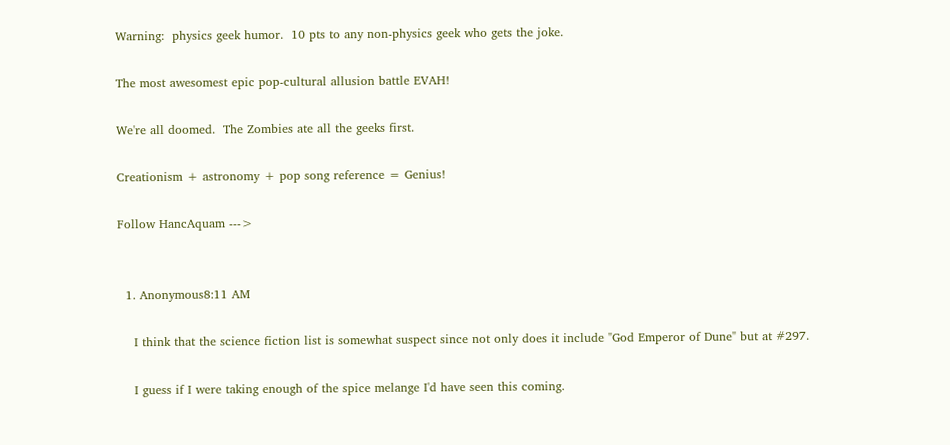Warning:  physics geek humor.  10 pts to any non-physics geek who gets the joke.

The most awesomest epic pop-cultural allusion battle EVAH!

We're all doomed.  The Zombies ate all the geeks first.

Creationism + astronomy + pop song reference = Genius!

Follow HancAquam --->


  1. Anonymous8:11 AM

    I think that the science fiction list is somewhat suspect since not only does it include "God Emperor of Dune" but at #297.

    I guess if I were taking enough of the spice melange I'd have seen this coming.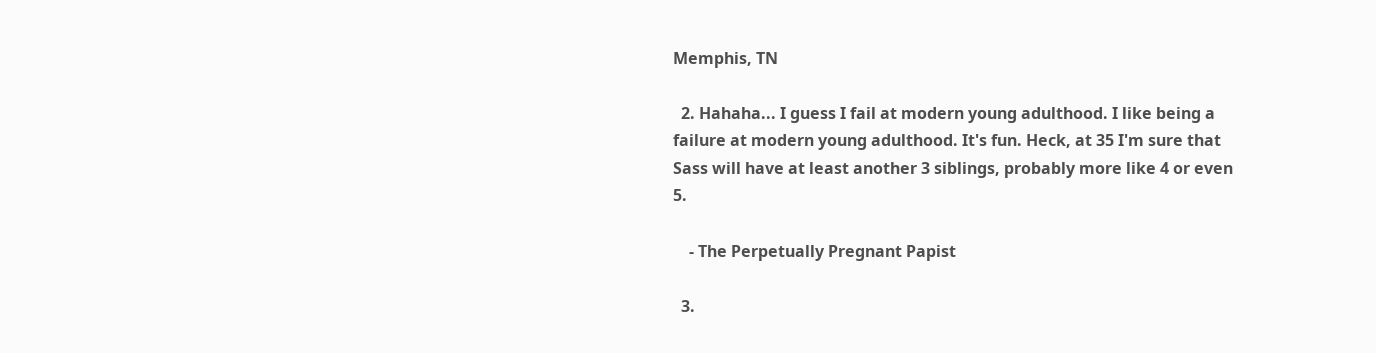Memphis, TN

  2. Hahaha... I guess I fail at modern young adulthood. I like being a failure at modern young adulthood. It's fun. Heck, at 35 I'm sure that Sass will have at least another 3 siblings, probably more like 4 or even 5.

    - The Perpetually Pregnant Papist

  3.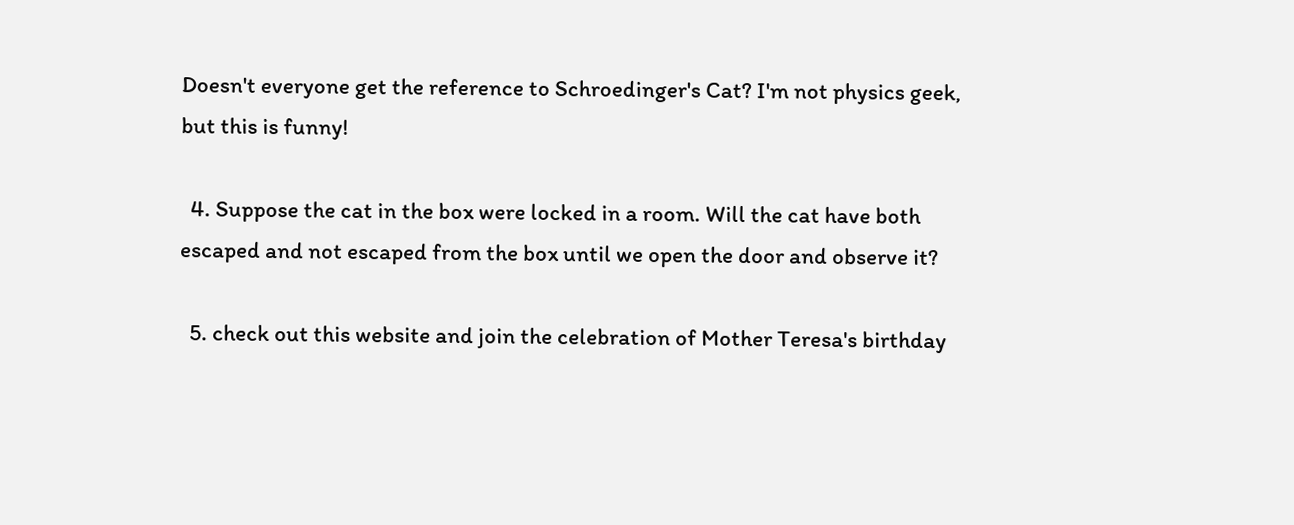Doesn't everyone get the reference to Schroedinger's Cat? I'm not physics geek, but this is funny!

  4. Suppose the cat in the box were locked in a room. Will the cat have both escaped and not escaped from the box until we open the door and observe it?

  5. check out this website and join the celebration of Mother Teresa's birthday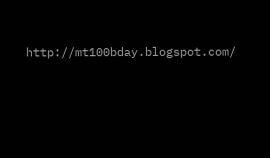http://mt100bday.blogspot.com/